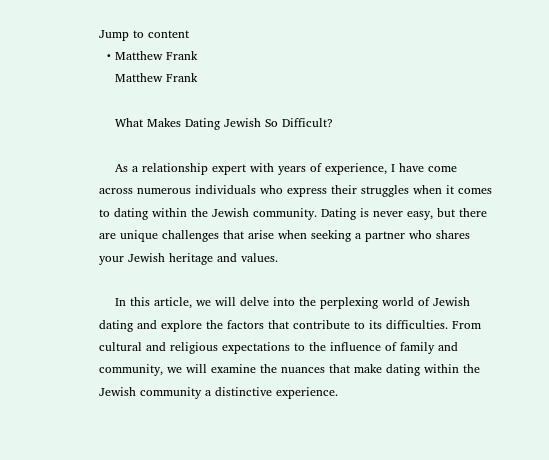Jump to content
  • Matthew Frank
    Matthew Frank

    What Makes Dating Jewish So Difficult?

    As a relationship expert with years of experience, I have come across numerous individuals who express their struggles when it comes to dating within the Jewish community. Dating is never easy, but there are unique challenges that arise when seeking a partner who shares your Jewish heritage and values.

    In this article, we will delve into the perplexing world of Jewish dating and explore the factors that contribute to its difficulties. From cultural and religious expectations to the influence of family and community, we will examine the nuances that make dating within the Jewish community a distinctive experience.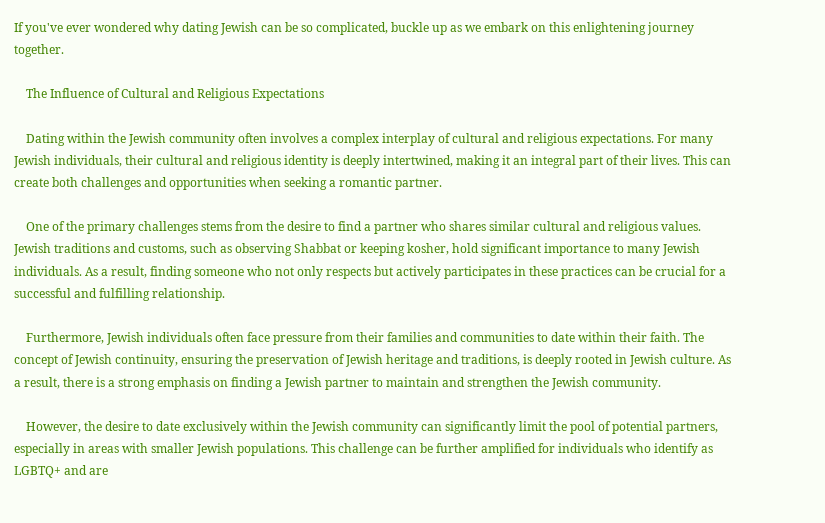If you've ever wondered why dating Jewish can be so complicated, buckle up as we embark on this enlightening journey together.

    The Influence of Cultural and Religious Expectations

    Dating within the Jewish community often involves a complex interplay of cultural and religious expectations. For many Jewish individuals, their cultural and religious identity is deeply intertwined, making it an integral part of their lives. This can create both challenges and opportunities when seeking a romantic partner.

    One of the primary challenges stems from the desire to find a partner who shares similar cultural and religious values. Jewish traditions and customs, such as observing Shabbat or keeping kosher, hold significant importance to many Jewish individuals. As a result, finding someone who not only respects but actively participates in these practices can be crucial for a successful and fulfilling relationship.

    Furthermore, Jewish individuals often face pressure from their families and communities to date within their faith. The concept of Jewish continuity, ensuring the preservation of Jewish heritage and traditions, is deeply rooted in Jewish culture. As a result, there is a strong emphasis on finding a Jewish partner to maintain and strengthen the Jewish community.

    However, the desire to date exclusively within the Jewish community can significantly limit the pool of potential partners, especially in areas with smaller Jewish populations. This challenge can be further amplified for individuals who identify as LGBTQ+ and are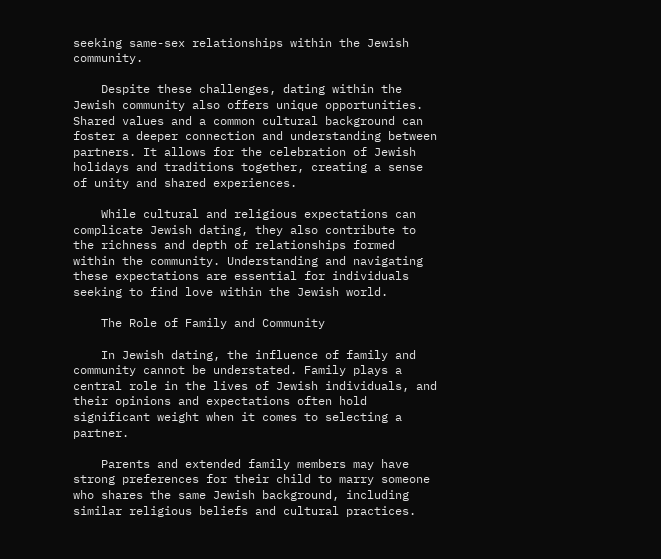seeking same-sex relationships within the Jewish community.

    Despite these challenges, dating within the Jewish community also offers unique opportunities. Shared values and a common cultural background can foster a deeper connection and understanding between partners. It allows for the celebration of Jewish holidays and traditions together, creating a sense of unity and shared experiences.

    While cultural and religious expectations can complicate Jewish dating, they also contribute to the richness and depth of relationships formed within the community. Understanding and navigating these expectations are essential for individuals seeking to find love within the Jewish world.

    The Role of Family and Community

    In Jewish dating, the influence of family and community cannot be understated. Family plays a central role in the lives of Jewish individuals, and their opinions and expectations often hold significant weight when it comes to selecting a partner.

    Parents and extended family members may have strong preferences for their child to marry someone who shares the same Jewish background, including similar religious beliefs and cultural practices.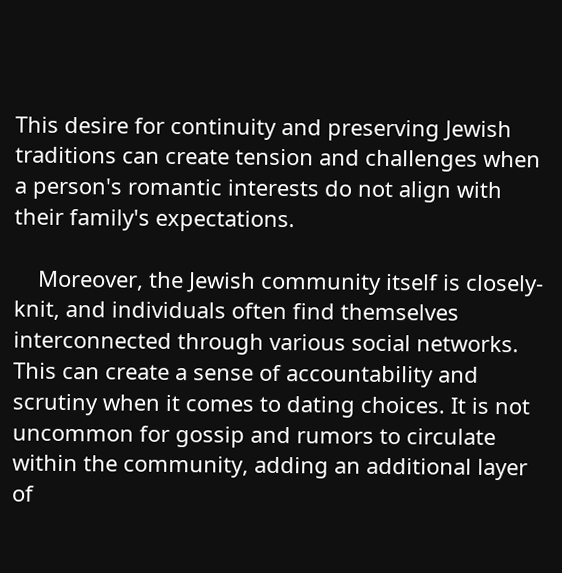This desire for continuity and preserving Jewish traditions can create tension and challenges when a person's romantic interests do not align with their family's expectations.

    Moreover, the Jewish community itself is closely-knit, and individuals often find themselves interconnected through various social networks. This can create a sense of accountability and scrutiny when it comes to dating choices. It is not uncommon for gossip and rumors to circulate within the community, adding an additional layer of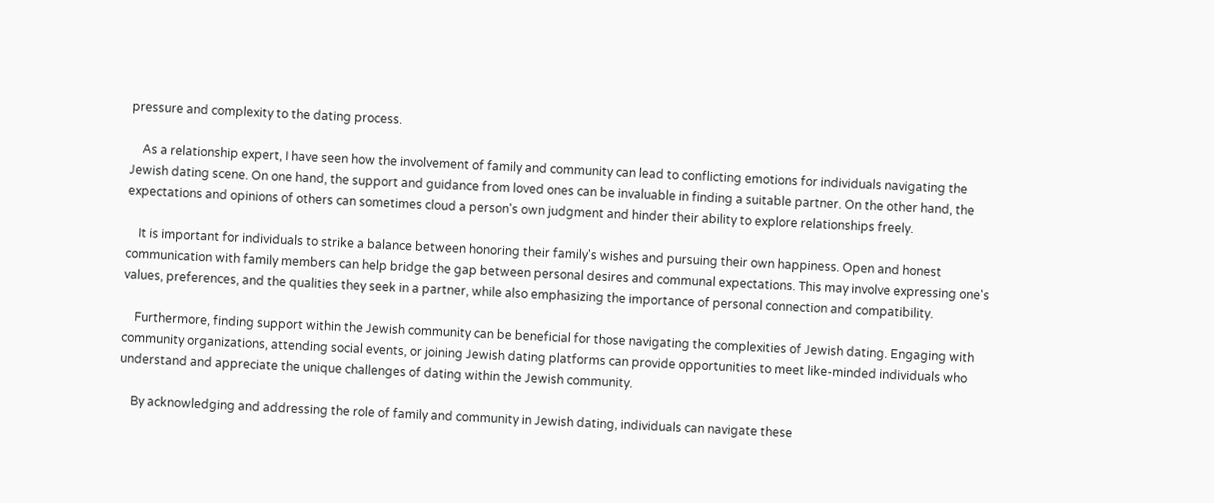pressure and complexity to the dating process.

    As a relationship expert, I have seen how the involvement of family and community can lead to conflicting emotions for individuals navigating the Jewish dating scene. On one hand, the support and guidance from loved ones can be invaluable in finding a suitable partner. On the other hand, the expectations and opinions of others can sometimes cloud a person's own judgment and hinder their ability to explore relationships freely.

    It is important for individuals to strike a balance between honoring their family's wishes and pursuing their own happiness. Open and honest communication with family members can help bridge the gap between personal desires and communal expectations. This may involve expressing one's values, preferences, and the qualities they seek in a partner, while also emphasizing the importance of personal connection and compatibility.

    Furthermore, finding support within the Jewish community can be beneficial for those navigating the complexities of Jewish dating. Engaging with community organizations, attending social events, or joining Jewish dating platforms can provide opportunities to meet like-minded individuals who understand and appreciate the unique challenges of dating within the Jewish community.

    By acknowledging and addressing the role of family and community in Jewish dating, individuals can navigate these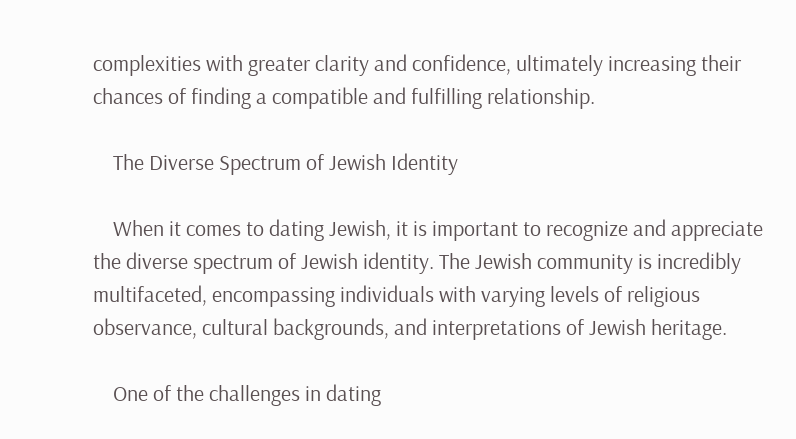complexities with greater clarity and confidence, ultimately increasing their chances of finding a compatible and fulfilling relationship.

    The Diverse Spectrum of Jewish Identity

    When it comes to dating Jewish, it is important to recognize and appreciate the diverse spectrum of Jewish identity. The Jewish community is incredibly multifaceted, encompassing individuals with varying levels of religious observance, cultural backgrounds, and interpretations of Jewish heritage.

    One of the challenges in dating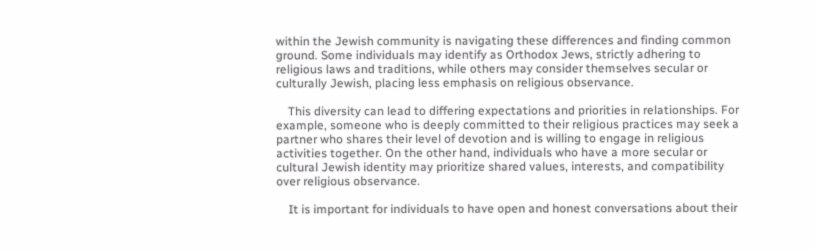within the Jewish community is navigating these differences and finding common ground. Some individuals may identify as Orthodox Jews, strictly adhering to religious laws and traditions, while others may consider themselves secular or culturally Jewish, placing less emphasis on religious observance.

    This diversity can lead to differing expectations and priorities in relationships. For example, someone who is deeply committed to their religious practices may seek a partner who shares their level of devotion and is willing to engage in religious activities together. On the other hand, individuals who have a more secular or cultural Jewish identity may prioritize shared values, interests, and compatibility over religious observance.

    It is important for individuals to have open and honest conversations about their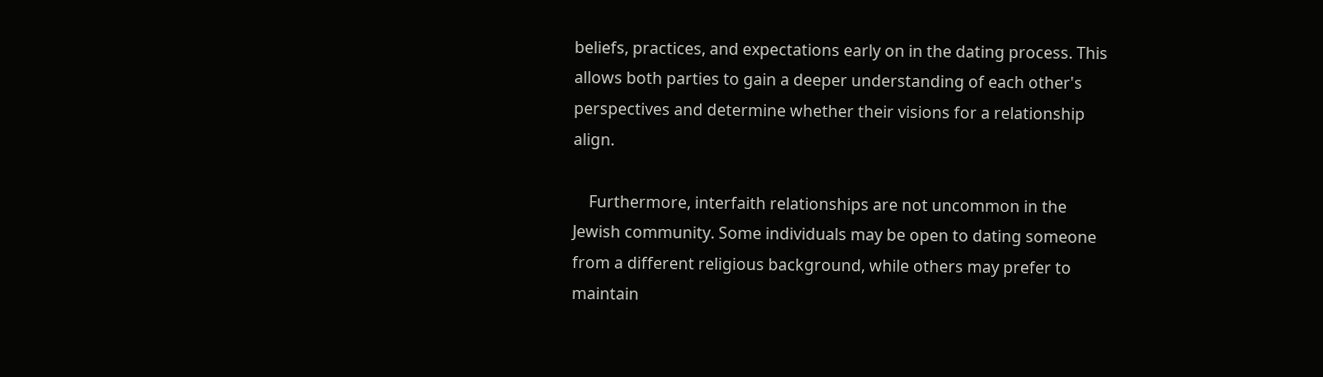beliefs, practices, and expectations early on in the dating process. This allows both parties to gain a deeper understanding of each other's perspectives and determine whether their visions for a relationship align.

    Furthermore, interfaith relationships are not uncommon in the Jewish community. Some individuals may be open to dating someone from a different religious background, while others may prefer to maintain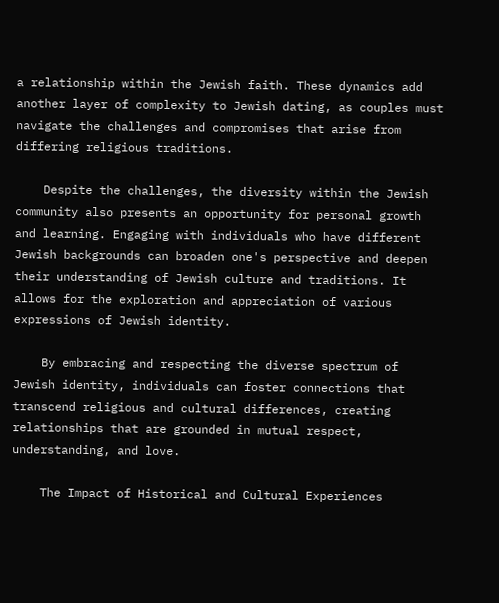a relationship within the Jewish faith. These dynamics add another layer of complexity to Jewish dating, as couples must navigate the challenges and compromises that arise from differing religious traditions.

    Despite the challenges, the diversity within the Jewish community also presents an opportunity for personal growth and learning. Engaging with individuals who have different Jewish backgrounds can broaden one's perspective and deepen their understanding of Jewish culture and traditions. It allows for the exploration and appreciation of various expressions of Jewish identity.

    By embracing and respecting the diverse spectrum of Jewish identity, individuals can foster connections that transcend religious and cultural differences, creating relationships that are grounded in mutual respect, understanding, and love.

    The Impact of Historical and Cultural Experiences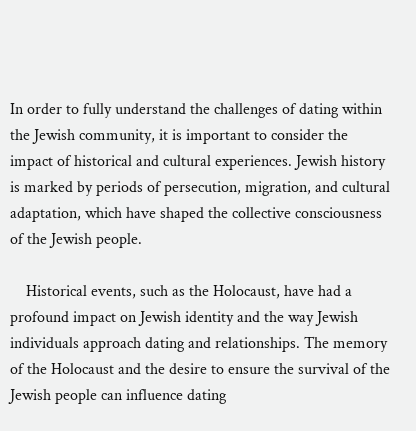In order to fully understand the challenges of dating within the Jewish community, it is important to consider the impact of historical and cultural experiences. Jewish history is marked by periods of persecution, migration, and cultural adaptation, which have shaped the collective consciousness of the Jewish people.

    Historical events, such as the Holocaust, have had a profound impact on Jewish identity and the way Jewish individuals approach dating and relationships. The memory of the Holocaust and the desire to ensure the survival of the Jewish people can influence dating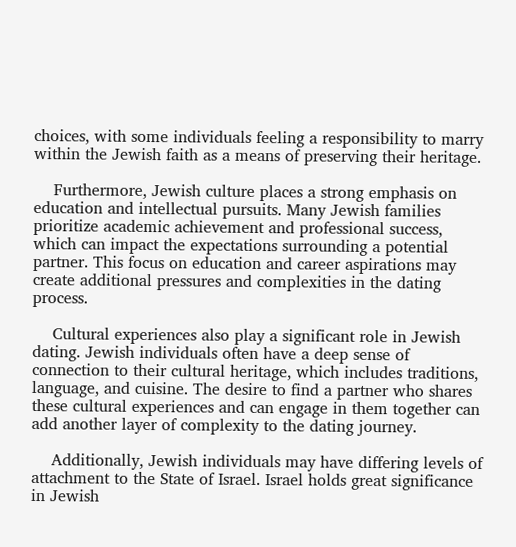choices, with some individuals feeling a responsibility to marry within the Jewish faith as a means of preserving their heritage.

    Furthermore, Jewish culture places a strong emphasis on education and intellectual pursuits. Many Jewish families prioritize academic achievement and professional success, which can impact the expectations surrounding a potential partner. This focus on education and career aspirations may create additional pressures and complexities in the dating process.

    Cultural experiences also play a significant role in Jewish dating. Jewish individuals often have a deep sense of connection to their cultural heritage, which includes traditions, language, and cuisine. The desire to find a partner who shares these cultural experiences and can engage in them together can add another layer of complexity to the dating journey.

    Additionally, Jewish individuals may have differing levels of attachment to the State of Israel. Israel holds great significance in Jewish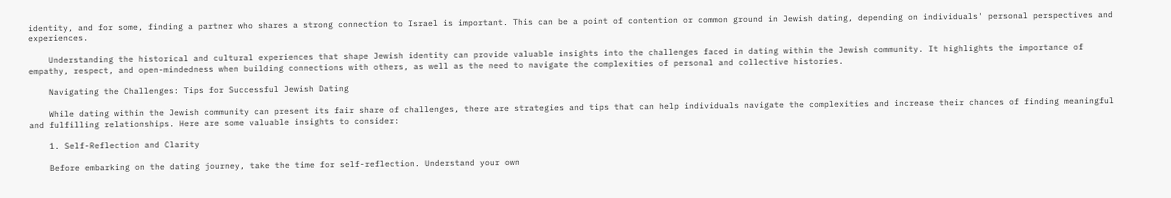identity, and for some, finding a partner who shares a strong connection to Israel is important. This can be a point of contention or common ground in Jewish dating, depending on individuals' personal perspectives and experiences.

    Understanding the historical and cultural experiences that shape Jewish identity can provide valuable insights into the challenges faced in dating within the Jewish community. It highlights the importance of empathy, respect, and open-mindedness when building connections with others, as well as the need to navigate the complexities of personal and collective histories.

    Navigating the Challenges: Tips for Successful Jewish Dating

    While dating within the Jewish community can present its fair share of challenges, there are strategies and tips that can help individuals navigate the complexities and increase their chances of finding meaningful and fulfilling relationships. Here are some valuable insights to consider:

    1. Self-Reflection and Clarity

    Before embarking on the dating journey, take the time for self-reflection. Understand your own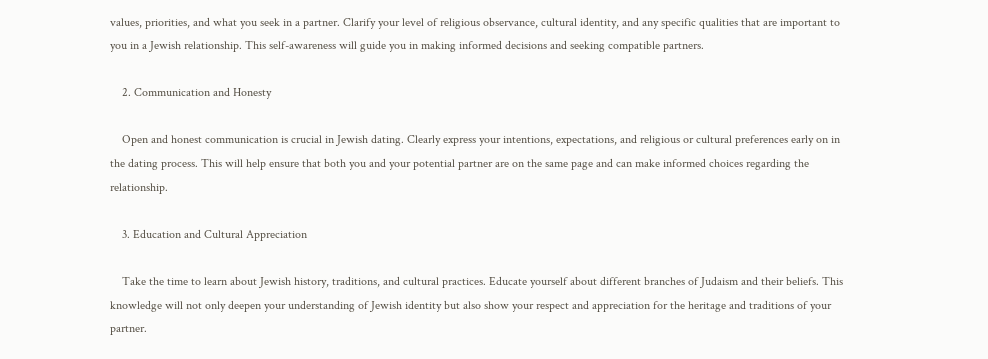values, priorities, and what you seek in a partner. Clarify your level of religious observance, cultural identity, and any specific qualities that are important to you in a Jewish relationship. This self-awareness will guide you in making informed decisions and seeking compatible partners.

    2. Communication and Honesty

    Open and honest communication is crucial in Jewish dating. Clearly express your intentions, expectations, and religious or cultural preferences early on in the dating process. This will help ensure that both you and your potential partner are on the same page and can make informed choices regarding the relationship.

    3. Education and Cultural Appreciation

    Take the time to learn about Jewish history, traditions, and cultural practices. Educate yourself about different branches of Judaism and their beliefs. This knowledge will not only deepen your understanding of Jewish identity but also show your respect and appreciation for the heritage and traditions of your partner.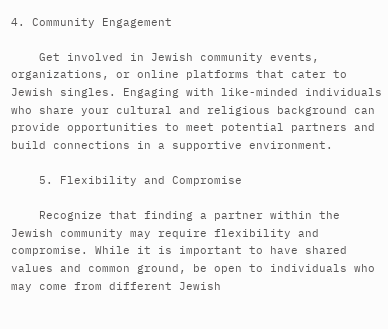4. Community Engagement

    Get involved in Jewish community events, organizations, or online platforms that cater to Jewish singles. Engaging with like-minded individuals who share your cultural and religious background can provide opportunities to meet potential partners and build connections in a supportive environment.

    5. Flexibility and Compromise

    Recognize that finding a partner within the Jewish community may require flexibility and compromise. While it is important to have shared values and common ground, be open to individuals who may come from different Jewish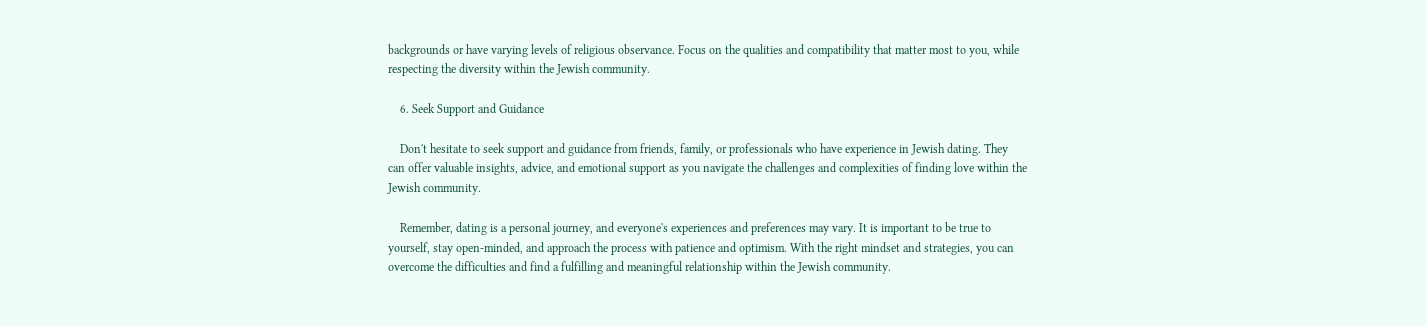backgrounds or have varying levels of religious observance. Focus on the qualities and compatibility that matter most to you, while respecting the diversity within the Jewish community.

    6. Seek Support and Guidance

    Don't hesitate to seek support and guidance from friends, family, or professionals who have experience in Jewish dating. They can offer valuable insights, advice, and emotional support as you navigate the challenges and complexities of finding love within the Jewish community.

    Remember, dating is a personal journey, and everyone's experiences and preferences may vary. It is important to be true to yourself, stay open-minded, and approach the process with patience and optimism. With the right mindset and strategies, you can overcome the difficulties and find a fulfilling and meaningful relationship within the Jewish community.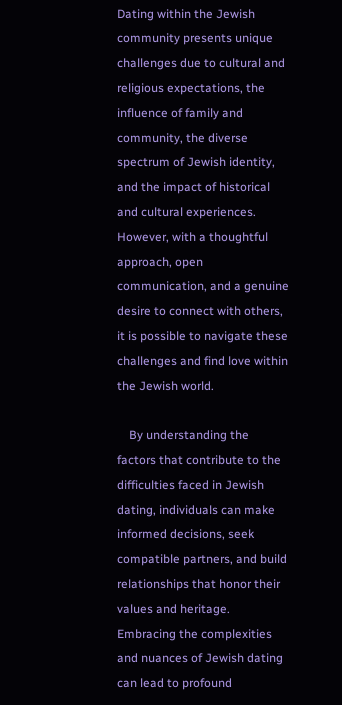Dating within the Jewish community presents unique challenges due to cultural and religious expectations, the influence of family and community, the diverse spectrum of Jewish identity, and the impact of historical and cultural experiences. However, with a thoughtful approach, open communication, and a genuine desire to connect with others, it is possible to navigate these challenges and find love within the Jewish world.

    By understanding the factors that contribute to the difficulties faced in Jewish dating, individuals can make informed decisions, seek compatible partners, and build relationships that honor their values and heritage. Embracing the complexities and nuances of Jewish dating can lead to profound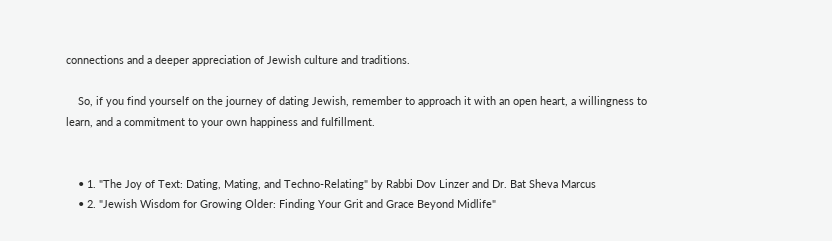connections and a deeper appreciation of Jewish culture and traditions.

    So, if you find yourself on the journey of dating Jewish, remember to approach it with an open heart, a willingness to learn, and a commitment to your own happiness and fulfillment.


    • 1. "The Joy of Text: Dating, Mating, and Techno-Relating" by Rabbi Dov Linzer and Dr. Bat Sheva Marcus
    • 2. "Jewish Wisdom for Growing Older: Finding Your Grit and Grace Beyond Midlife"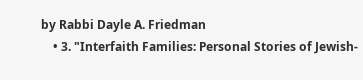by Rabbi Dayle A. Friedman
    • 3. "Interfaith Families: Personal Stories of Jewish-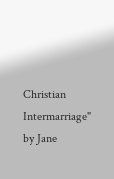Christian Intermarriage" by Jane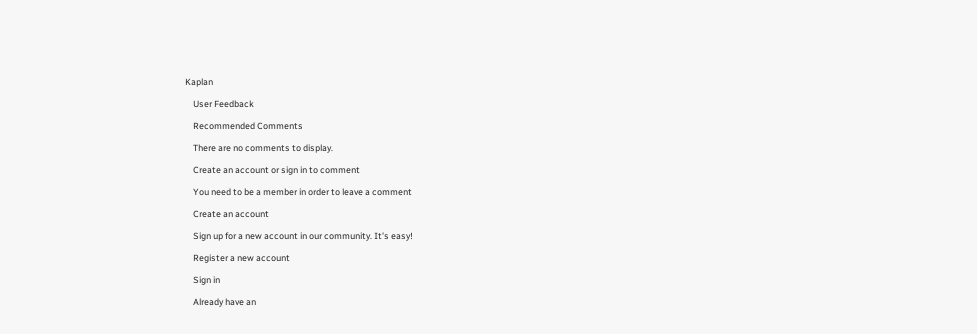Kaplan

    User Feedback

    Recommended Comments

    There are no comments to display.

    Create an account or sign in to comment

    You need to be a member in order to leave a comment

    Create an account

    Sign up for a new account in our community. It's easy!

    Register a new account

    Sign in

    Already have an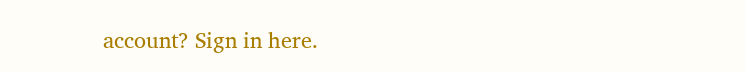account? Sign in here.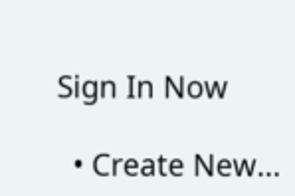Sign In Now

  • Create New...